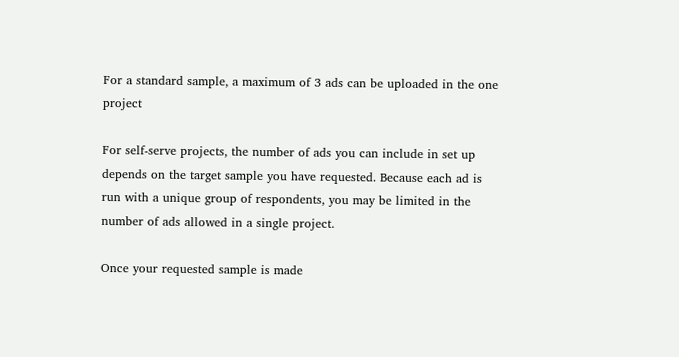For a standard sample, a maximum of 3 ads can be uploaded in the one project

For self-serve projects, the number of ads you can include in set up depends on the target sample you have requested. Because each ad is run with a unique group of respondents, you may be limited in the number of ads allowed in a single project.

Once your requested sample is made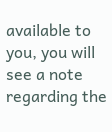available to you, you will see a note regarding the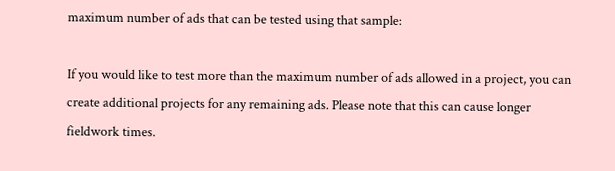maximum number of ads that can be tested using that sample:

If you would like to test more than the maximum number of ads allowed in a project, you can create additional projects for any remaining ads. Please note that this can cause longer fieldwork times.